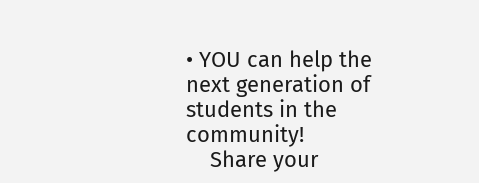• YOU can help the next generation of students in the community!
    Share your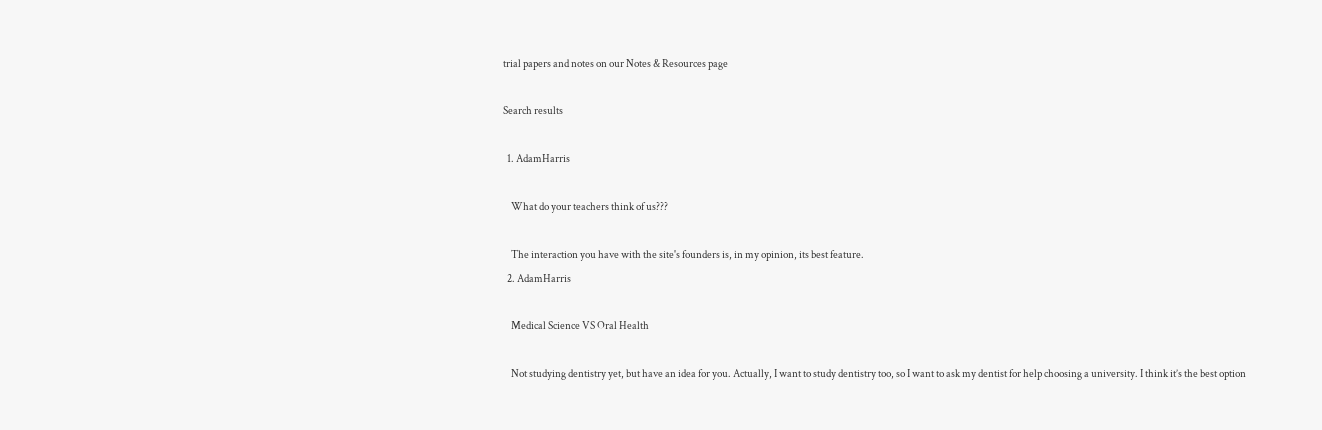trial papers and notes on our Notes & Resources page

Search results

  1. AdamHarris

    What do your teachers think of us???

    The interaction you have with the site's founders is, in my opinion, its best feature.
  2. AdamHarris

    Medical Science VS Oral Health

    Not studying dentistry yet, but have an idea for you. Actually, I want to study dentistry too, so I want to ask my dentist for help choosing a university. I think it’s the best option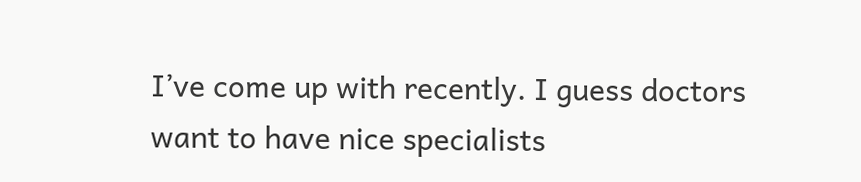I’ve come up with recently. I guess doctors want to have nice specialists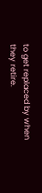to get replaced by when they retire.